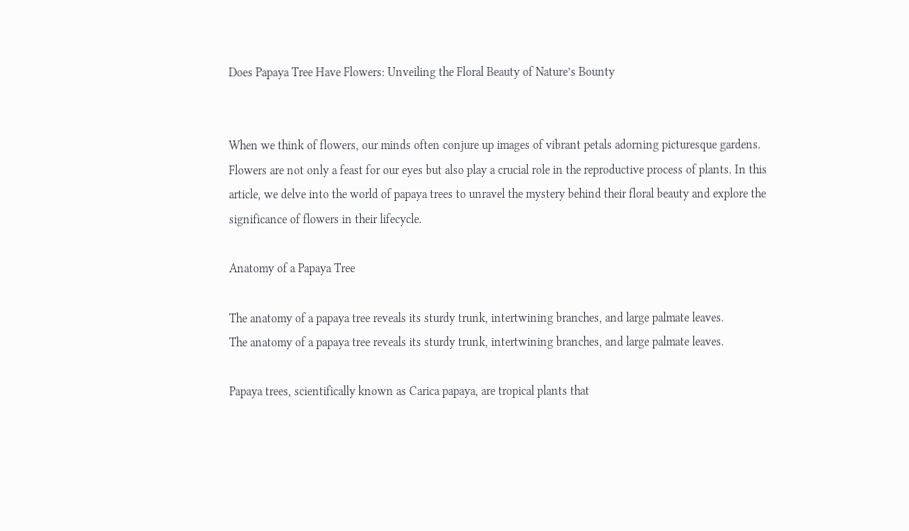Does Papaya Tree Have Flowers: Unveiling the Floral Beauty of Nature’s Bounty


When we think of flowers, our minds often conjure up images of vibrant petals adorning picturesque gardens. Flowers are not only a feast for our eyes but also play a crucial role in the reproductive process of plants. In this article, we delve into the world of papaya trees to unravel the mystery behind their floral beauty and explore the significance of flowers in their lifecycle.

Anatomy of a Papaya Tree

The anatomy of a papaya tree reveals its sturdy trunk, intertwining branches, and large palmate leaves.
The anatomy of a papaya tree reveals its sturdy trunk, intertwining branches, and large palmate leaves.

Papaya trees, scientifically known as Carica papaya, are tropical plants that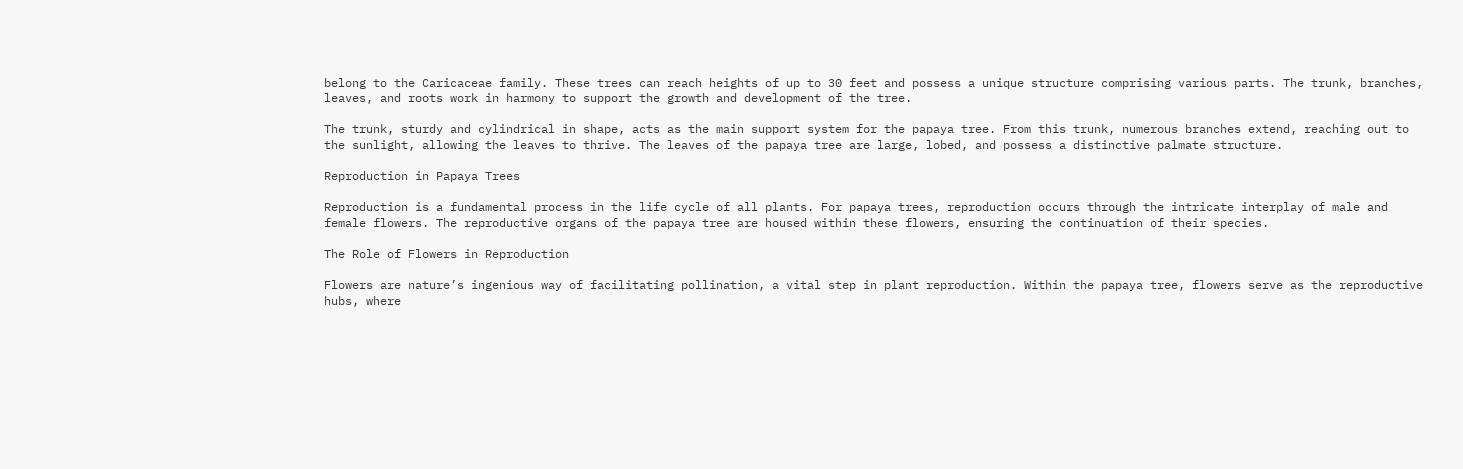belong to the Caricaceae family. These trees can reach heights of up to 30 feet and possess a unique structure comprising various parts. The trunk, branches, leaves, and roots work in harmony to support the growth and development of the tree.

The trunk, sturdy and cylindrical in shape, acts as the main support system for the papaya tree. From this trunk, numerous branches extend, reaching out to the sunlight, allowing the leaves to thrive. The leaves of the papaya tree are large, lobed, and possess a distinctive palmate structure.

Reproduction in Papaya Trees

Reproduction is a fundamental process in the life cycle of all plants. For papaya trees, reproduction occurs through the intricate interplay of male and female flowers. The reproductive organs of the papaya tree are housed within these flowers, ensuring the continuation of their species.

The Role of Flowers in Reproduction

Flowers are nature’s ingenious way of facilitating pollination, a vital step in plant reproduction. Within the papaya tree, flowers serve as the reproductive hubs, where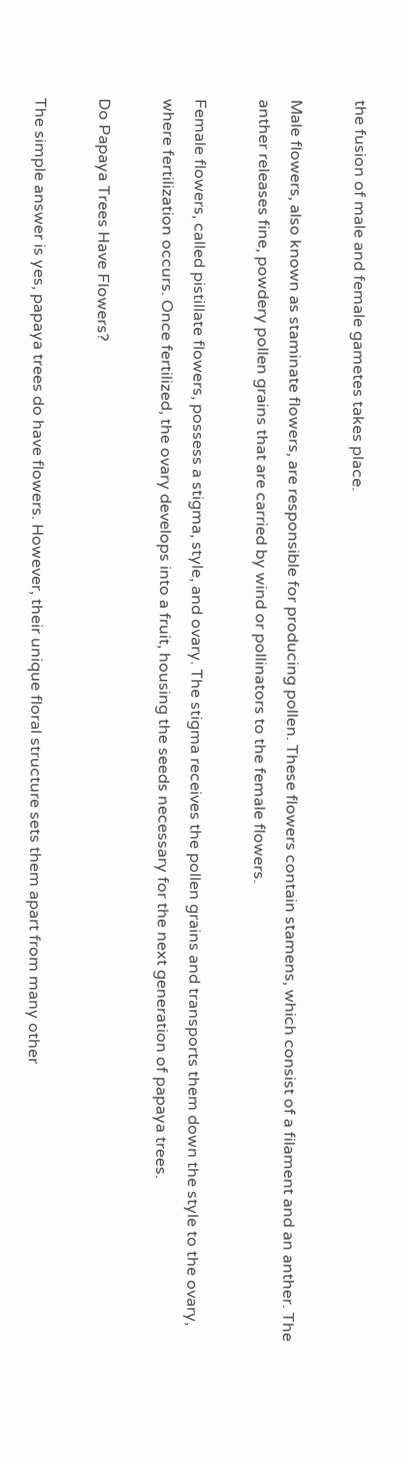the fusion of male and female gametes takes place.

Male flowers, also known as staminate flowers, are responsible for producing pollen. These flowers contain stamens, which consist of a filament and an anther. The anther releases fine, powdery pollen grains that are carried by wind or pollinators to the female flowers.

Female flowers, called pistillate flowers, possess a stigma, style, and ovary. The stigma receives the pollen grains and transports them down the style to the ovary, where fertilization occurs. Once fertilized, the ovary develops into a fruit, housing the seeds necessary for the next generation of papaya trees.

Do Papaya Trees Have Flowers?

The simple answer is yes, papaya trees do have flowers. However, their unique floral structure sets them apart from many other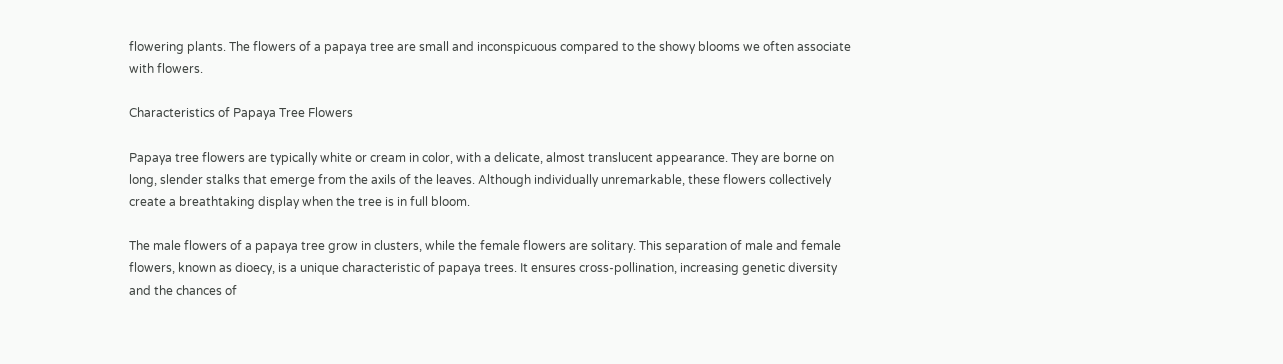flowering plants. The flowers of a papaya tree are small and inconspicuous compared to the showy blooms we often associate with flowers.

Characteristics of Papaya Tree Flowers

Papaya tree flowers are typically white or cream in color, with a delicate, almost translucent appearance. They are borne on long, slender stalks that emerge from the axils of the leaves. Although individually unremarkable, these flowers collectively create a breathtaking display when the tree is in full bloom.

The male flowers of a papaya tree grow in clusters, while the female flowers are solitary. This separation of male and female flowers, known as dioecy, is a unique characteristic of papaya trees. It ensures cross-pollination, increasing genetic diversity and the chances of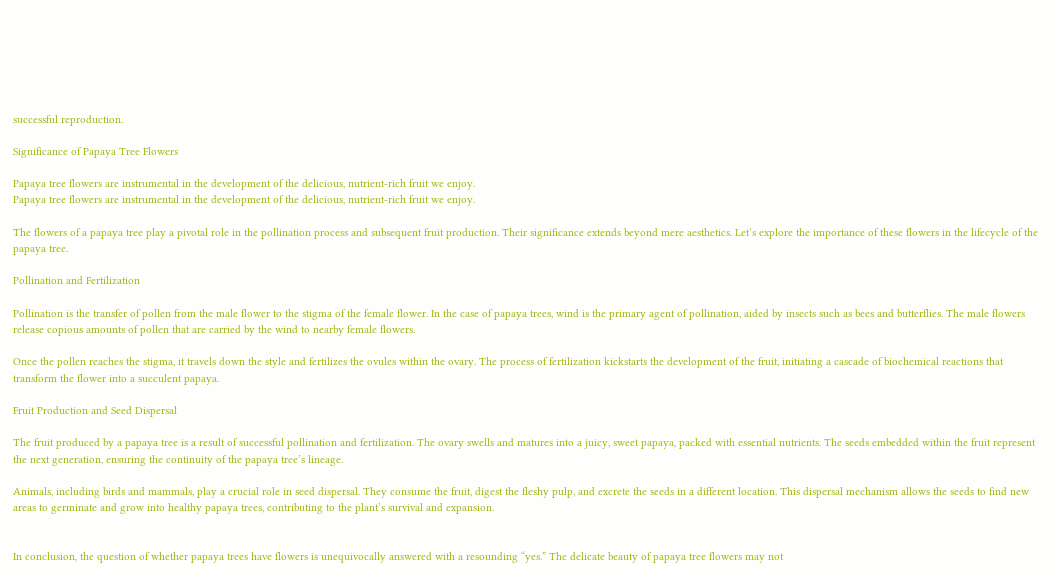successful reproduction.

Significance of Papaya Tree Flowers

Papaya tree flowers are instrumental in the development of the delicious, nutrient-rich fruit we enjoy.
Papaya tree flowers are instrumental in the development of the delicious, nutrient-rich fruit we enjoy.

The flowers of a papaya tree play a pivotal role in the pollination process and subsequent fruit production. Their significance extends beyond mere aesthetics. Let’s explore the importance of these flowers in the lifecycle of the papaya tree.

Pollination and Fertilization

Pollination is the transfer of pollen from the male flower to the stigma of the female flower. In the case of papaya trees, wind is the primary agent of pollination, aided by insects such as bees and butterflies. The male flowers release copious amounts of pollen that are carried by the wind to nearby female flowers.

Once the pollen reaches the stigma, it travels down the style and fertilizes the ovules within the ovary. The process of fertilization kickstarts the development of the fruit, initiating a cascade of biochemical reactions that transform the flower into a succulent papaya.

Fruit Production and Seed Dispersal

The fruit produced by a papaya tree is a result of successful pollination and fertilization. The ovary swells and matures into a juicy, sweet papaya, packed with essential nutrients. The seeds embedded within the fruit represent the next generation, ensuring the continuity of the papaya tree’s lineage.

Animals, including birds and mammals, play a crucial role in seed dispersal. They consume the fruit, digest the fleshy pulp, and excrete the seeds in a different location. This dispersal mechanism allows the seeds to find new areas to germinate and grow into healthy papaya trees, contributing to the plant’s survival and expansion.


In conclusion, the question of whether papaya trees have flowers is unequivocally answered with a resounding “yes.” The delicate beauty of papaya tree flowers may not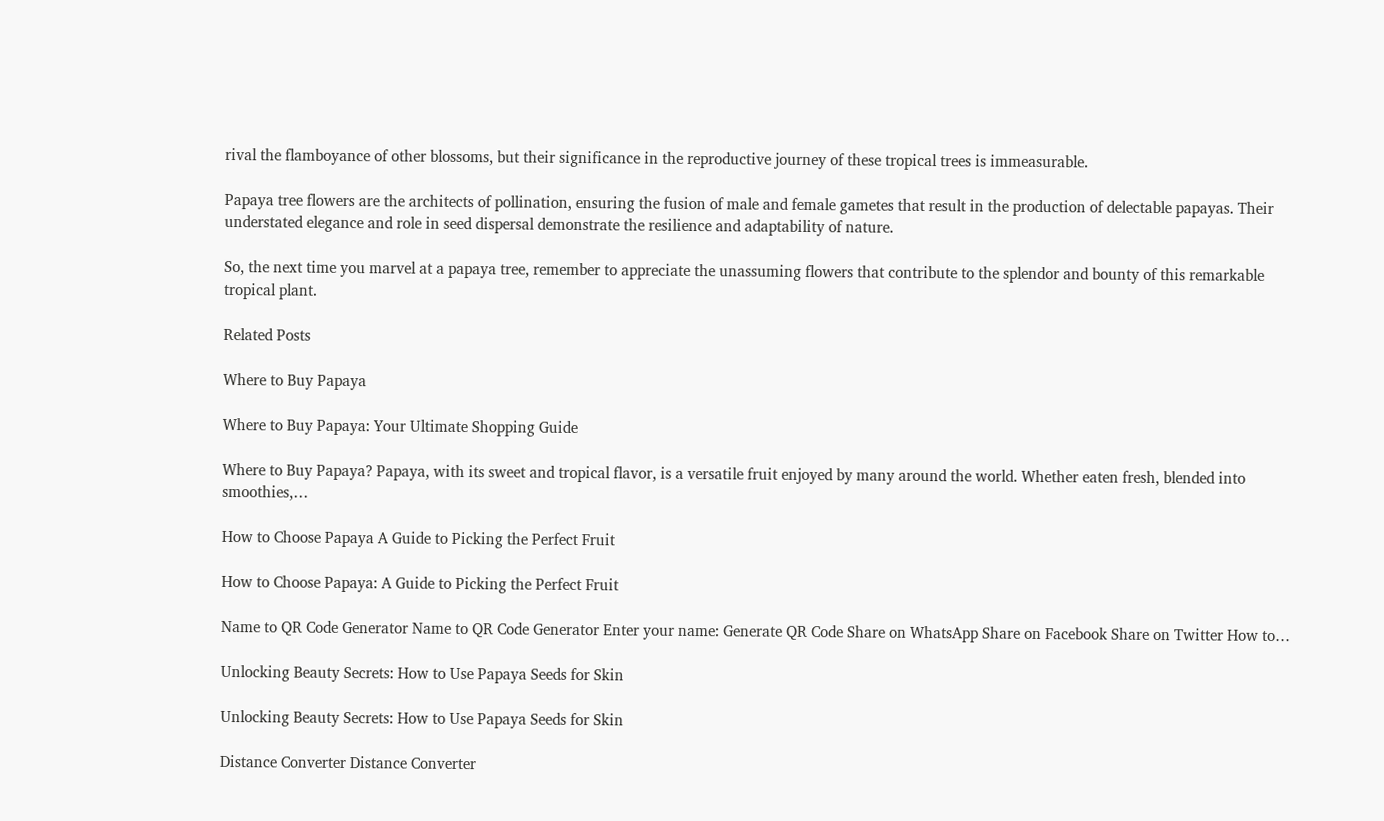rival the flamboyance of other blossoms, but their significance in the reproductive journey of these tropical trees is immeasurable.

Papaya tree flowers are the architects of pollination, ensuring the fusion of male and female gametes that result in the production of delectable papayas. Their understated elegance and role in seed dispersal demonstrate the resilience and adaptability of nature.

So, the next time you marvel at a papaya tree, remember to appreciate the unassuming flowers that contribute to the splendor and bounty of this remarkable tropical plant.

Related Posts

Where to Buy Papaya

Where to Buy Papaya: Your Ultimate Shopping Guide

Where to Buy Papaya? Papaya, with its sweet and tropical flavor, is a versatile fruit enjoyed by many around the world. Whether eaten fresh, blended into smoothies,…

How to Choose Papaya A Guide to Picking the Perfect Fruit

How to Choose Papaya: A Guide to Picking the Perfect Fruit

Name to QR Code Generator Name to QR Code Generator Enter your name: Generate QR Code Share on WhatsApp Share on Facebook Share on Twitter How to…

Unlocking Beauty Secrets: How to Use Papaya Seeds for Skin

Unlocking Beauty Secrets: How to Use Papaya Seeds for Skin

Distance Converter Distance Converter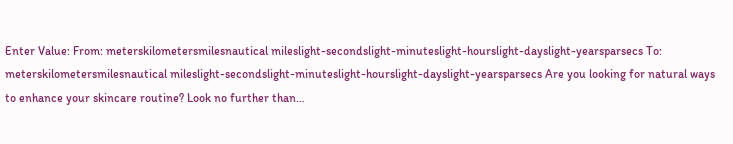Enter Value: From: meterskilometersmilesnautical mileslight-secondslight-minuteslight-hourslight-dayslight-yearsparsecs To: meterskilometersmilesnautical mileslight-secondslight-minuteslight-hourslight-dayslight-yearsparsecs Are you looking for natural ways to enhance your skincare routine? Look no further than…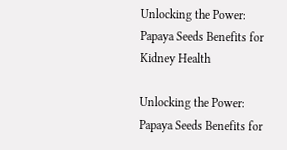Unlocking the Power: Papaya Seeds Benefits for Kidney Health

Unlocking the Power: Papaya Seeds Benefits for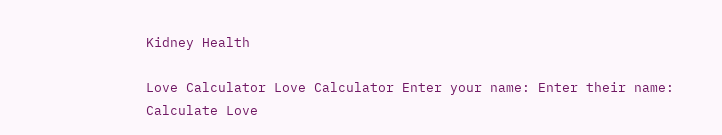Kidney Health

Love Calculator Love Calculator Enter your name: Enter their name: Calculate Love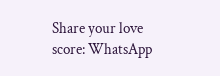Share your love score: WhatsApp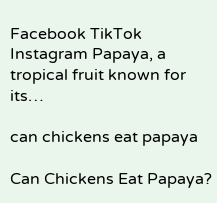Facebook TikTok Instagram Papaya, a tropical fruit known for its…

can chickens eat papaya

Can Chickens Eat Papaya?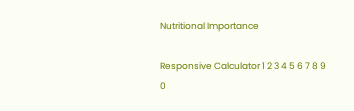Nutritional Importance

Responsive Calculator 1 2 3 4 5 6 7 8 9 0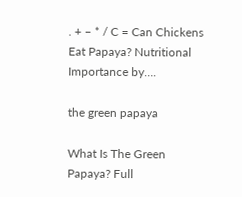. + – * / C = Can Chickens Eat Papaya? Nutritional Importance by….

the green papaya

What Is The Green Papaya? Full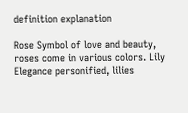definition explanation

Rose Symbol of love and beauty, roses come in various colors. Lily Elegance personified, lilies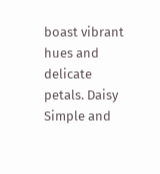boast vibrant hues and delicate petals. Daisy Simple and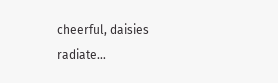cheerful, daisies radiate…